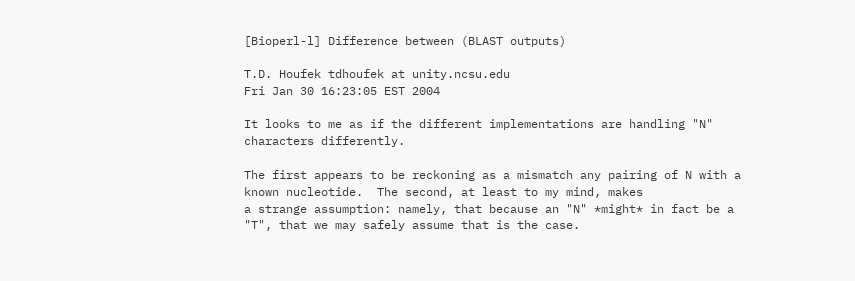[Bioperl-l] Difference between (BLAST outputs)

T.D. Houfek tdhoufek at unity.ncsu.edu
Fri Jan 30 16:23:05 EST 2004

It looks to me as if the different implementations are handling "N"
characters differently.

The first appears to be reckoning as a mismatch any pairing of N with a
known nucleotide.  The second, at least to my mind, makes
a strange assumption: namely, that because an "N" *might* in fact be a
"T", that we may safely assume that is the case.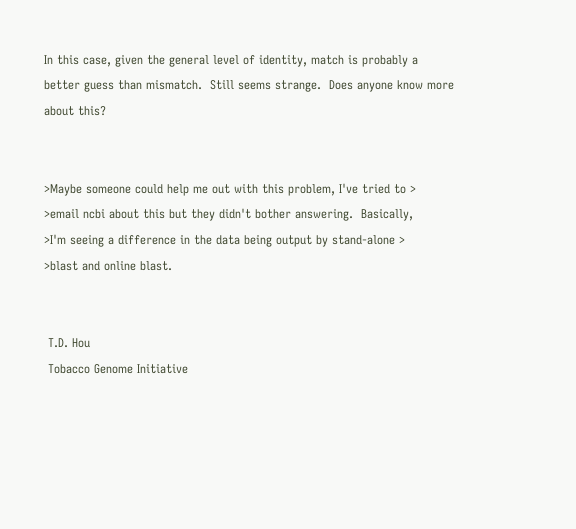In this case, given the general level of identity, match is probably a
better guess than mismatch.  Still seems strange.  Does anyone know more
about this?


>Maybe someone could help me out with this problem, I've tried to >
>email ncbi about this but they didn't bother answering.  Basically,
>I'm seeing a difference in the data being output by stand-alone >
>blast and online blast.


 T.D. Hou
 Tobacco Genome Initiative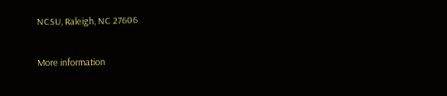NCSU, Raleigh, NC 27606

More information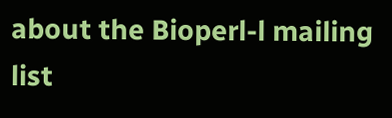about the Bioperl-l mailing list